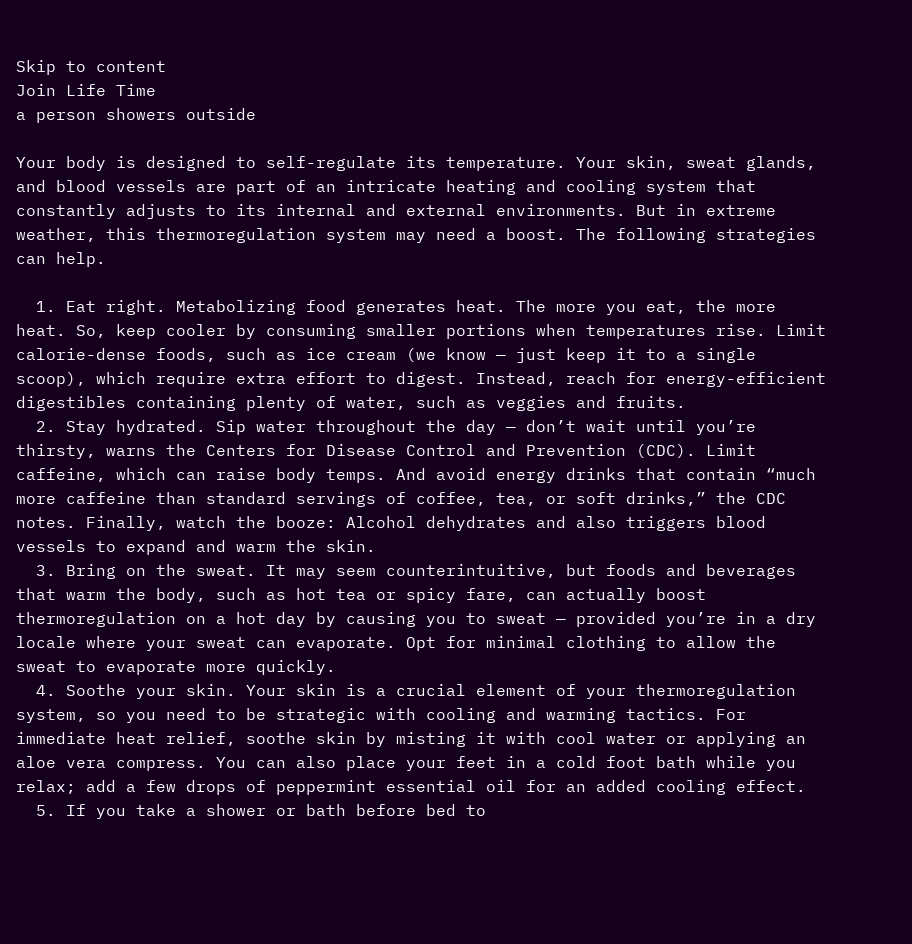Skip to content
Join Life Time
a person showers outside

Your body is designed to self-regulate its temperature. Your skin, sweat glands, and blood vessels are part of an intricate heating and cooling system that constantly adjusts to its internal and external environments. But in extreme weather, this thermoregulation system may need a boost. The following strategies can help.

  1. Eat right. Metabolizing food generates heat. The more you eat, the more heat. So, keep cooler by consuming smaller portions when temperatures rise. Limit calorie-dense foods, such as ice cream (we know — just keep it to a single scoop), which require extra effort to digest. Instead, reach for energy-efficient digestibles containing plenty of water, such as veggies and fruits.
  2. Stay hydrated. Sip water throughout the day — don’t wait until you’re thirsty, warns the Centers for Disease Control and Prevention (CDC). Limit caffeine, which can raise body temps. And avoid energy drinks that contain “much more caffeine than standard servings of coffee, tea, or soft drinks,” the CDC notes. Finally, watch the booze: Alcohol dehydrates and also triggers blood vessels to expand and warm the skin.
  3. Bring on the sweat. It may seem counterintuitive, but foods and beverages that warm the body, such as hot tea or spicy fare, can actually boost thermoregulation on a hot day by causing you to sweat — provided you’re in a dry locale where your sweat can evaporate. Opt for minimal clothing to allow the sweat to evaporate more quickly.
  4. Soothe your skin. Your skin is a crucial element of your thermoregulation system, so you need to be strategic with cooling and warming tactics. For immediate heat relief, soothe skin by misting it with cool water or applying an aloe vera compress. You can also place your feet in a cold foot bath while you relax; add a few drops of peppermint essential oil for an added cooling effect.
  5. If you take a shower or bath before bed to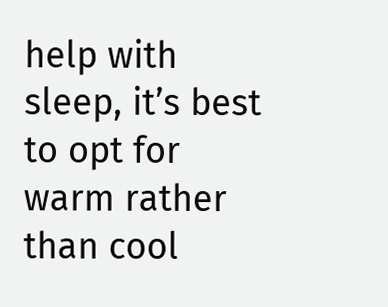help with sleep, it’s best to opt for warm rather than cool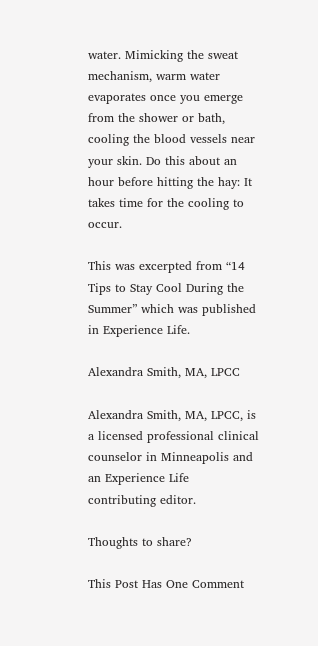water. Mimicking the sweat mechanism, warm water evaporates once you emerge from the shower or bath, cooling the blood vessels near your skin. Do this about an hour before hitting the hay: It takes time for the cooling to occur.

This was excerpted from “14 Tips to Stay Cool During the Summer” which was published in Experience Life.

Alexandra Smith, MA, LPCC

Alexandra Smith, MA, LPCC, is a licensed professional clinical counselor in Minneapolis and an Experience Life contributing editor.

Thoughts to share?

This Post Has One Comment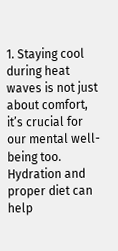1. Staying cool during heat waves is not just about comfort, it’s crucial for our mental well-being too. Hydration and proper diet can help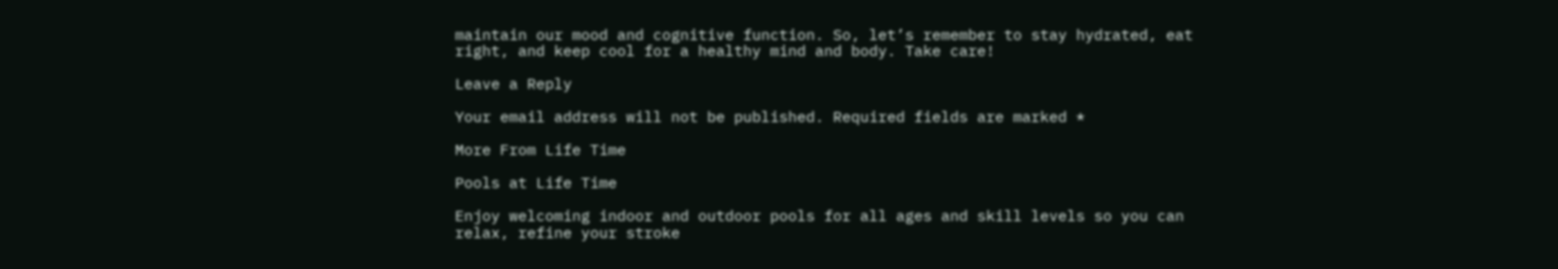maintain our mood and cognitive function. So, let’s remember to stay hydrated, eat right, and keep cool for a healthy mind and body. Take care!

Leave a Reply

Your email address will not be published. Required fields are marked *

More From Life Time

Pools at Life Time

Enjoy welcoming indoor and outdoor pools for all ages and skill levels so you can relax, refine your stroke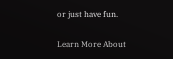or just have fun.

Learn More About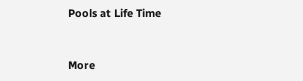Pools at Life Time


More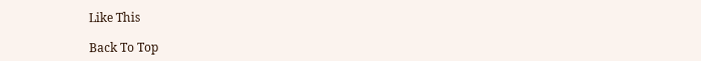Like This

Back To Top